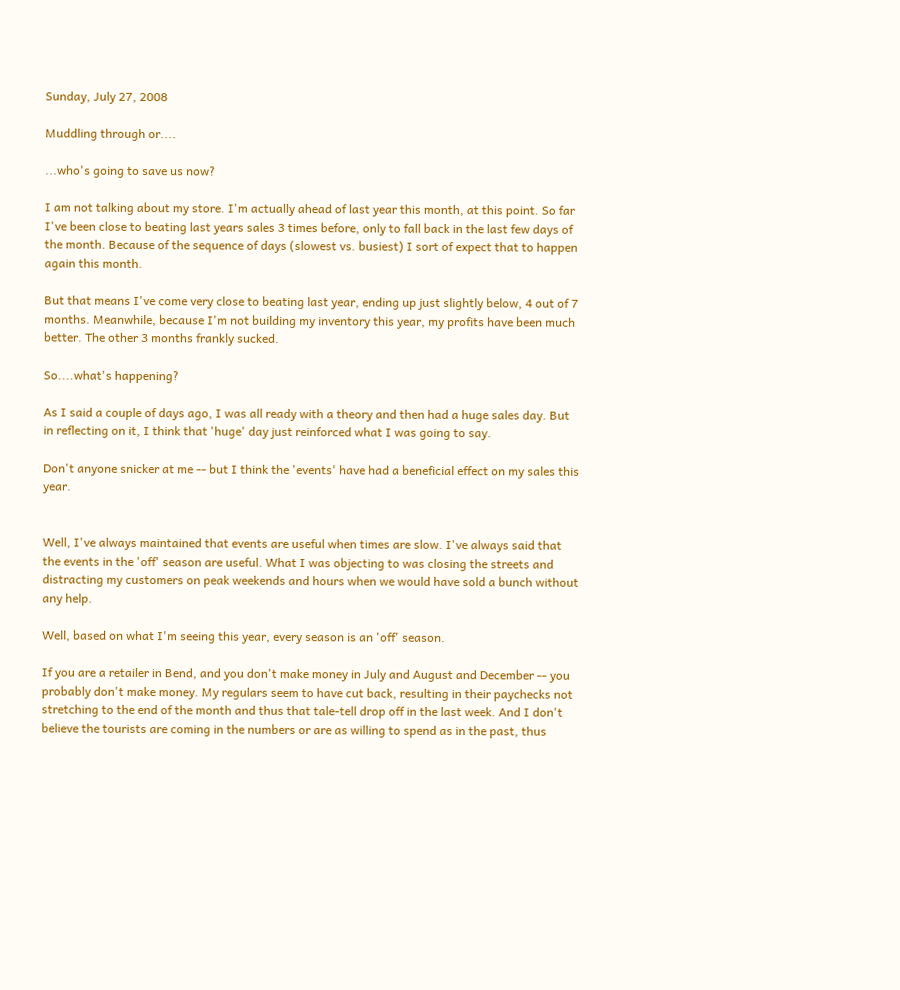Sunday, July 27, 2008

Muddling through or....

...who's going to save us now?

I am not talking about my store. I'm actually ahead of last year this month, at this point. So far I've been close to beating last years sales 3 times before, only to fall back in the last few days of the month. Because of the sequence of days (slowest vs. busiest) I sort of expect that to happen again this month.

But that means I've come very close to beating last year, ending up just slightly below, 4 out of 7 months. Meanwhile, because I'm not building my inventory this year, my profits have been much better. The other 3 months frankly sucked.

So....what's happening?

As I said a couple of days ago, I was all ready with a theory and then had a huge sales day. But in reflecting on it, I think that 'huge' day just reinforced what I was going to say.

Don't anyone snicker at me -- but I think the 'events' have had a beneficial effect on my sales this year.


Well, I've always maintained that events are useful when times are slow. I've always said that the events in the 'off' season are useful. What I was objecting to was closing the streets and distracting my customers on peak weekends and hours when we would have sold a bunch without any help.

Well, based on what I'm seeing this year, every season is an 'off' season.

If you are a retailer in Bend, and you don't make money in July and August and December -- you probably don't make money. My regulars seem to have cut back, resulting in their paychecks not stretching to the end of the month and thus that tale-tell drop off in the last week. And I don't believe the tourists are coming in the numbers or are as willing to spend as in the past, thus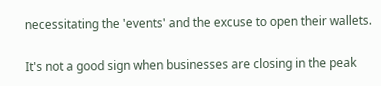necessitating the 'events' and the excuse to open their wallets.

It's not a good sign when businesses are closing in the peak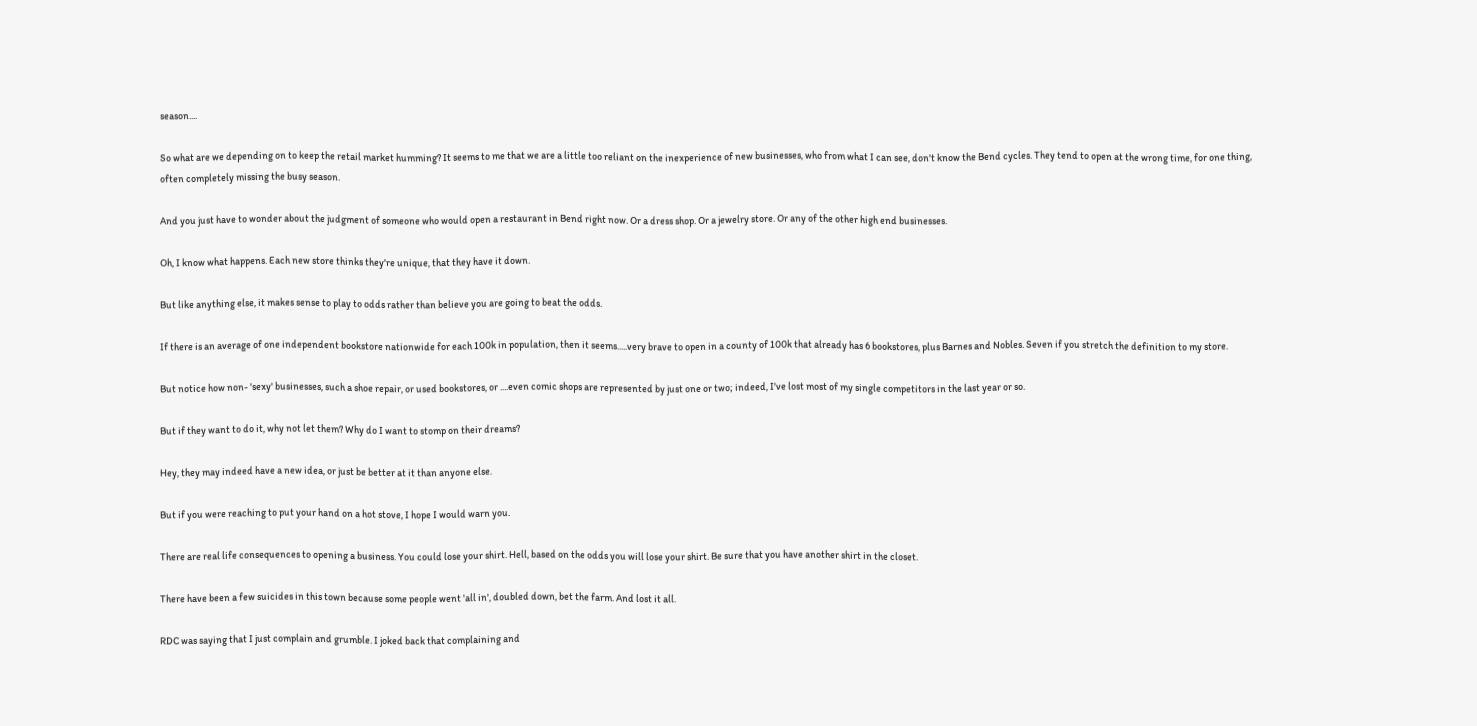season....

So what are we depending on to keep the retail market humming? It seems to me that we are a little too reliant on the inexperience of new businesses, who from what I can see, don't know the Bend cycles. They tend to open at the wrong time, for one thing, often completely missing the busy season.

And you just have to wonder about the judgment of someone who would open a restaurant in Bend right now. Or a dress shop. Or a jewelry store. Or any of the other high end businesses.

Oh, I know what happens. Each new store thinks they're unique, that they have it down.

But like anything else, it makes sense to play to odds rather than believe you are going to beat the odds.

If there is an average of one independent bookstore nationwide for each 100k in population, then it seems.....very brave to open in a county of 100k that already has 6 bookstores, plus Barnes and Nobles. Seven if you stretch the definition to my store.

But notice how non- 'sexy' businesses, such a shoe repair, or used bookstores, or ....even comic shops are represented by just one or two; indeed, I've lost most of my single competitors in the last year or so.

But if they want to do it, why not let them? Why do I want to stomp on their dreams?

Hey, they may indeed have a new idea, or just be better at it than anyone else.

But if you were reaching to put your hand on a hot stove, I hope I would warn you.

There are real life consequences to opening a business. You could lose your shirt. Hell, based on the odds you will lose your shirt. Be sure that you have another shirt in the closet.

There have been a few suicides in this town because some people went 'all in', doubled down, bet the farm. And lost it all.

RDC was saying that I just complain and grumble. I joked back that complaining and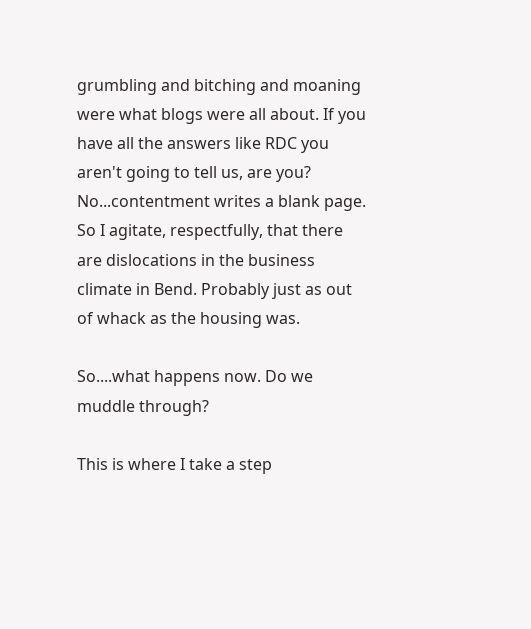grumbling and bitching and moaning were what blogs were all about. If you have all the answers like RDC you aren't going to tell us, are you? No...contentment writes a blank page. So I agitate, respectfully, that there are dislocations in the business climate in Bend. Probably just as out of whack as the housing was.

So....what happens now. Do we muddle through?

This is where I take a step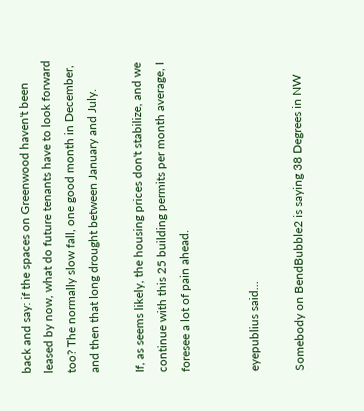back and say: if the spaces on Greenwood haven't been leased by now, what do future tenants have to look forward too? The normally slow fall, one good month in December, and then that long drought between January and July.

If, as seems likely, the housing prices don't stabilize, and we continue with this 25 building permits per month average, I foresee a lot of pain ahead.


eyepublius said...

Somebody on BendBubble2 is saying 38 Degrees in NW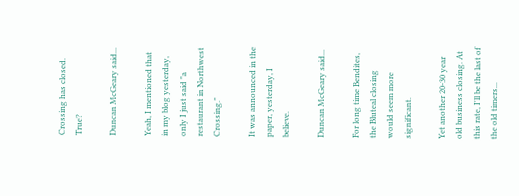Crossing has closed. True?

Duncan McGeary said...

Yeah, I mentioned that in my blog yesterday, only I just said "a restaurant in Northwest Crossing."

It was announced in the paper, yesterday, I believe.

Duncan McGeary said...

For long time Bendites, the Bluteal closing would seem more significant.

Yet another 20-30 year old business closing. At this rate, I'll be the last of the old timers...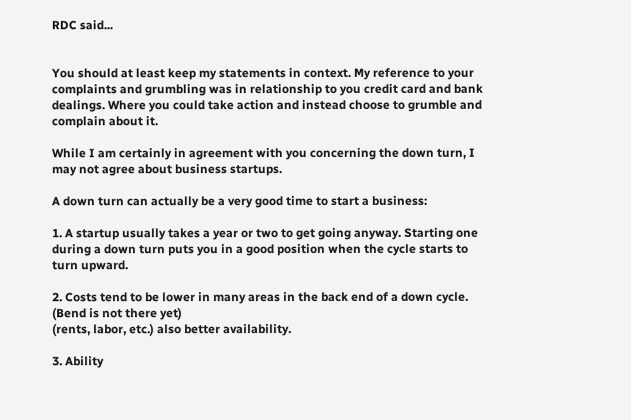RDC said...


You should at least keep my statements in context. My reference to your complaints and grumbling was in relationship to you credit card and bank dealings. Where you could take action and instead choose to grumble and complain about it.

While I am certainly in agreement with you concerning the down turn, I may not agree about business startups.

A down turn can actually be a very good time to start a business:

1. A startup usually takes a year or two to get going anyway. Starting one during a down turn puts you in a good position when the cycle starts to turn upward.

2. Costs tend to be lower in many areas in the back end of a down cycle. (Bend is not there yet)
(rents, labor, etc.) also better availability.

3. Ability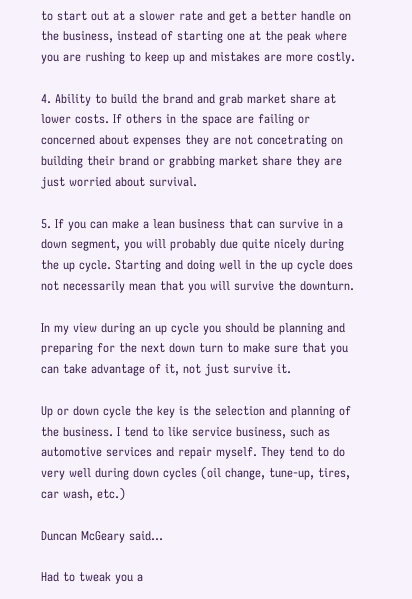to start out at a slower rate and get a better handle on the business, instead of starting one at the peak where you are rushing to keep up and mistakes are more costly.

4. Ability to build the brand and grab market share at lower costs. If others in the space are failing or concerned about expenses they are not concetrating on building their brand or grabbing market share they are just worried about survival.

5. If you can make a lean business that can survive in a down segment, you will probably due quite nicely during the up cycle. Starting and doing well in the up cycle does not necessarily mean that you will survive the downturn.

In my view during an up cycle you should be planning and preparing for the next down turn to make sure that you can take advantage of it, not just survive it.

Up or down cycle the key is the selection and planning of the business. I tend to like service business, such as automotive services and repair myself. They tend to do very well during down cycles (oil change, tune-up, tires, car wash, etc.)

Duncan McGeary said...

Had to tweak you a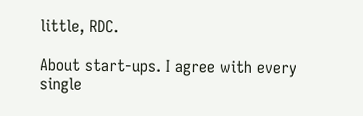little, RDC.

About start-ups. I agree with every single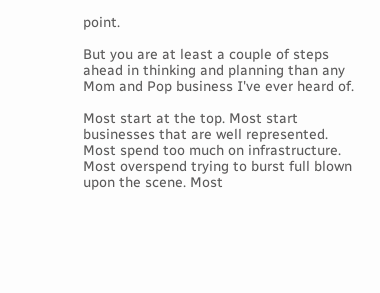point.

But you are at least a couple of steps ahead in thinking and planning than any Mom and Pop business I've ever heard of.

Most start at the top. Most start businesses that are well represented. Most spend too much on infrastructure. Most overspend trying to burst full blown upon the scene. Most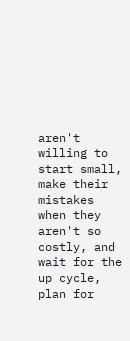aren't willing to start small, make their mistakes when they aren't so costly, and wait for the up cycle, plan for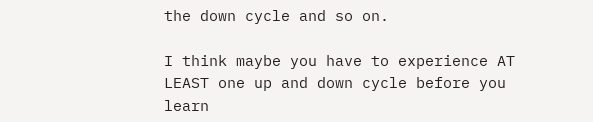the down cycle and so on.

I think maybe you have to experience AT LEAST one up and down cycle before you learn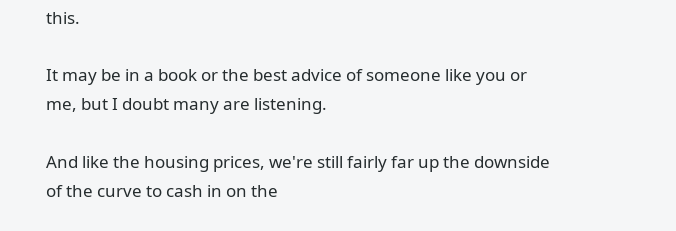this.

It may be in a book or the best advice of someone like you or me, but I doubt many are listening.

And like the housing prices, we're still fairly far up the downside of the curve to cash in on the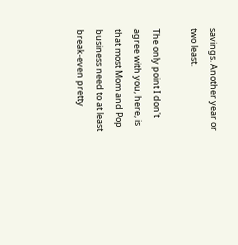savings. Another year or two least.

The only point I don't agree with you, here, is that most Mom and Pop business need to at least break-even pretty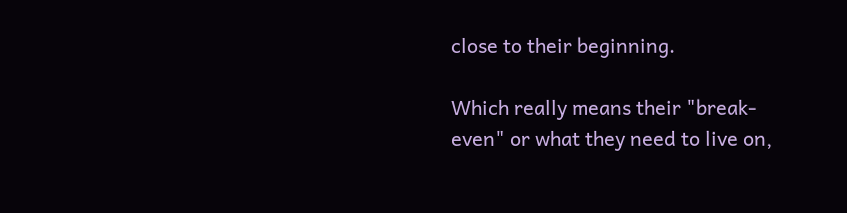close to their beginning.

Which really means their "break-even" or what they need to live on,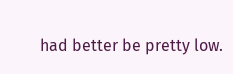had better be pretty low.